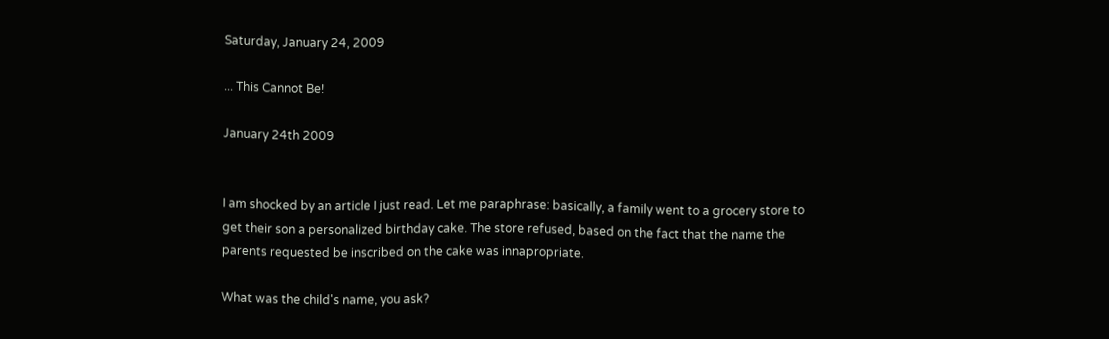Saturday, January 24, 2009

... This Cannot Be!

January 24th 2009


I am shocked by an article I just read. Let me paraphrase: basically, a family went to a grocery store to get their son a personalized birthday cake. The store refused, based on the fact that the name the parents requested be inscribed on the cake was innapropriate.

What was the child's name, you ask?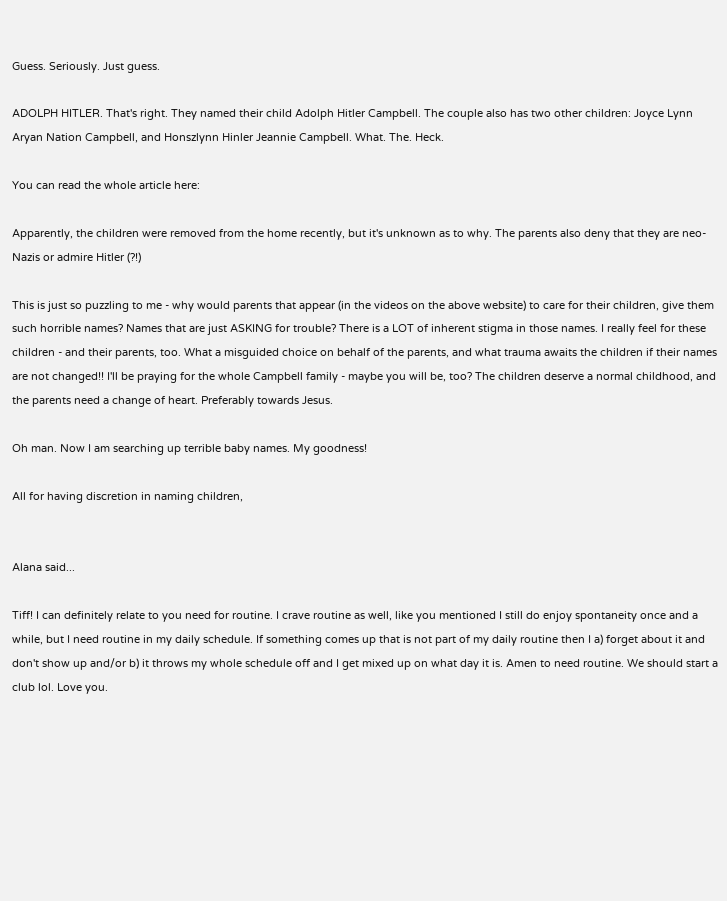Guess. Seriously. Just guess.

ADOLPH HITLER. That's right. They named their child Adolph Hitler Campbell. The couple also has two other children: Joyce Lynn Aryan Nation Campbell, and Honszlynn Hinler Jeannie Campbell. What. The. Heck.

You can read the whole article here:

Apparently, the children were removed from the home recently, but it's unknown as to why. The parents also deny that they are neo-Nazis or admire Hitler (?!)

This is just so puzzling to me - why would parents that appear (in the videos on the above website) to care for their children, give them such horrible names? Names that are just ASKING for trouble? There is a LOT of inherent stigma in those names. I really feel for these children - and their parents, too. What a misguided choice on behalf of the parents, and what trauma awaits the children if their names are not changed!! I'll be praying for the whole Campbell family - maybe you will be, too? The children deserve a normal childhood, and the parents need a change of heart. Preferably towards Jesus.

Oh man. Now I am searching up terrible baby names. My goodness!

All for having discretion in naming children,


Alana said...

Tiff! I can definitely relate to you need for routine. I crave routine as well, like you mentioned I still do enjoy spontaneity once and a while, but I need routine in my daily schedule. If something comes up that is not part of my daily routine then I a) forget about it and don't show up and/or b) it throws my whole schedule off and I get mixed up on what day it is. Amen to need routine. We should start a club lol. Love you.